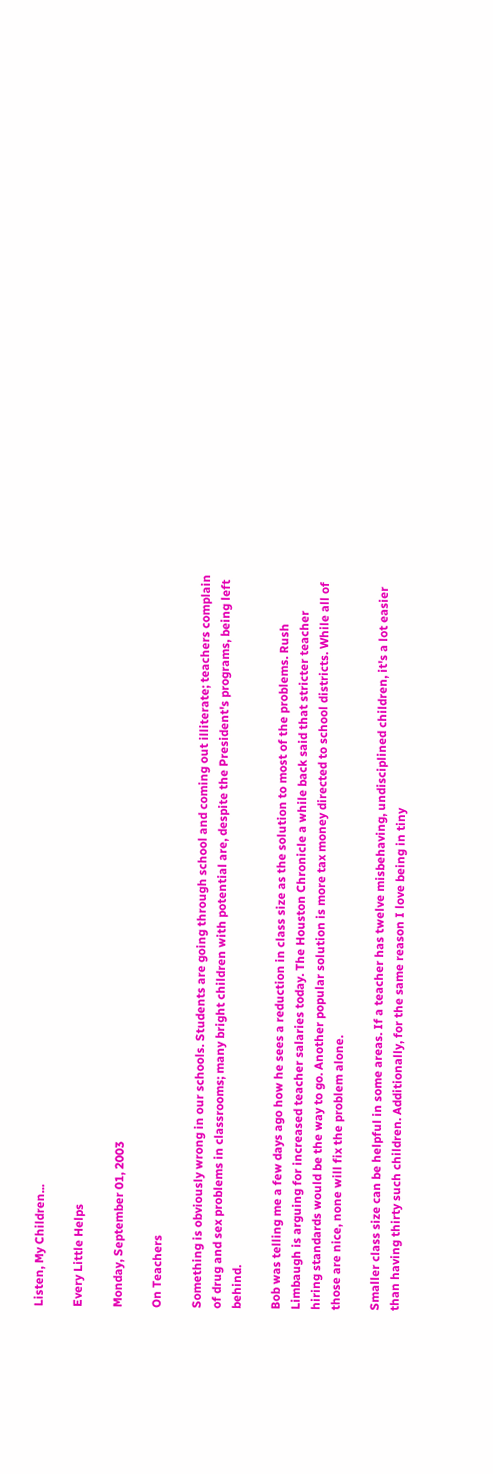Listen, My Children...

Every Little Helps

Monday, September 01, 2003

On Teachers

Something is obviously wrong in our schools. Students are going through school and coming out illiterate; teachers complain of drug and sex problems in classrooms; many bright children with potential are, despite the President's programs, being left behind.

Bob was telling me a few days ago how he sees a reduction in class size as the solution to most of the problems. Rush Limbaugh is arguing for increased teacher salaries today. The Houston Chronicle a while back said that stricter teacher hiring standards would be the way to go. Another popular solution is more tax money directed to school districts. While all of those are nice, none will fix the problem alone.

Smaller class size can be helpful in some areas. If a teacher has twelve misbehaving, undisciplined children, it's a lot easier than having thirty such children. Additionally, for the same reason I love being in tiny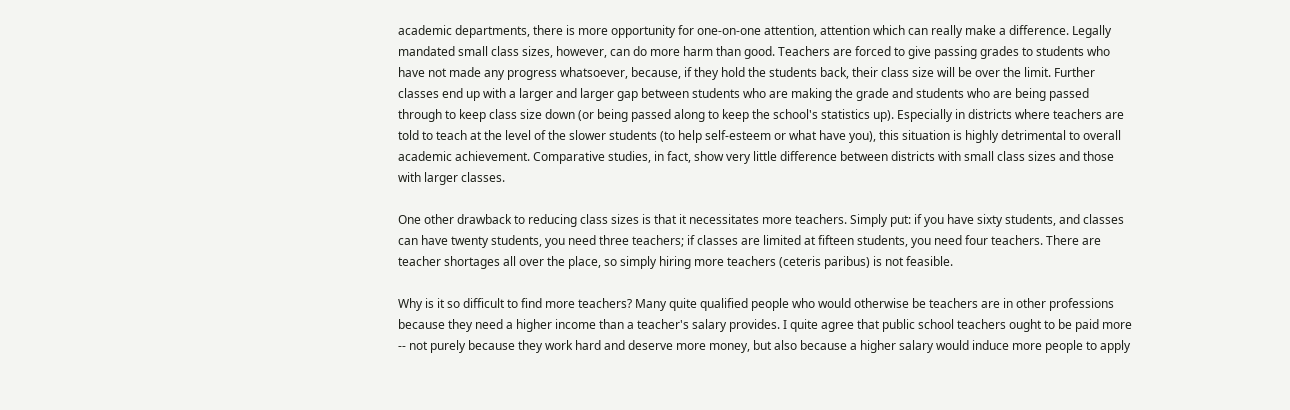academic departments, there is more opportunity for one-on-one attention, attention which can really make a difference. Legally mandated small class sizes, however, can do more harm than good. Teachers are forced to give passing grades to students who have not made any progress whatsoever, because, if they hold the students back, their class size will be over the limit. Further classes end up with a larger and larger gap between students who are making the grade and students who are being passed through to keep class size down (or being passed along to keep the school's statistics up). Especially in districts where teachers are told to teach at the level of the slower students (to help self-esteem or what have you), this situation is highly detrimental to overall academic achievement. Comparative studies, in fact, show very little difference between districts with small class sizes and those with larger classes.

One other drawback to reducing class sizes is that it necessitates more teachers. Simply put: if you have sixty students, and classes can have twenty students, you need three teachers; if classes are limited at fifteen students, you need four teachers. There are teacher shortages all over the place, so simply hiring more teachers (ceteris paribus) is not feasible.

Why is it so difficult to find more teachers? Many quite qualified people who would otherwise be teachers are in other professions because they need a higher income than a teacher's salary provides. I quite agree that public school teachers ought to be paid more -- not purely because they work hard and deserve more money, but also because a higher salary would induce more people to apply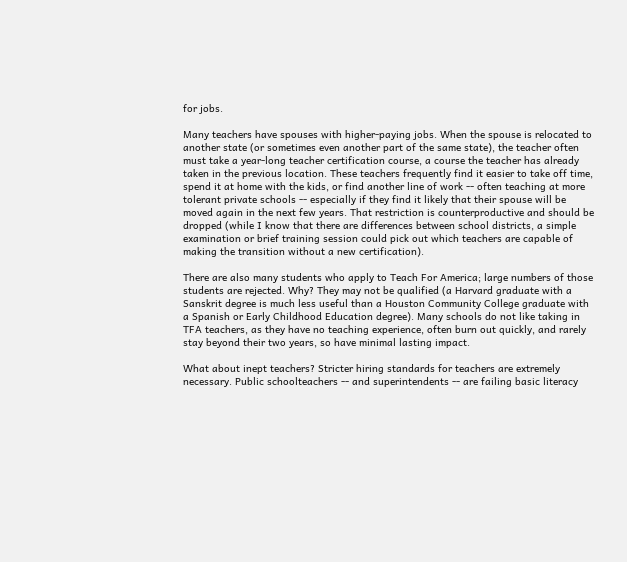for jobs.

Many teachers have spouses with higher-paying jobs. When the spouse is relocated to another state (or sometimes even another part of the same state), the teacher often must take a year-long teacher certification course, a course the teacher has already taken in the previous location. These teachers frequently find it easier to take off time, spend it at home with the kids, or find another line of work -- often teaching at more tolerant private schools -- especially if they find it likely that their spouse will be moved again in the next few years. That restriction is counterproductive and should be dropped (while I know that there are differences between school districts, a simple examination or brief training session could pick out which teachers are capable of making the transition without a new certification).

There are also many students who apply to Teach For America; large numbers of those students are rejected. Why? They may not be qualified (a Harvard graduate with a Sanskrit degree is much less useful than a Houston Community College graduate with a Spanish or Early Childhood Education degree). Many schools do not like taking in TFA teachers, as they have no teaching experience, often burn out quickly, and rarely stay beyond their two years, so have minimal lasting impact.

What about inept teachers? Stricter hiring standards for teachers are extremely necessary. Public schoolteachers -- and superintendents -- are failing basic literacy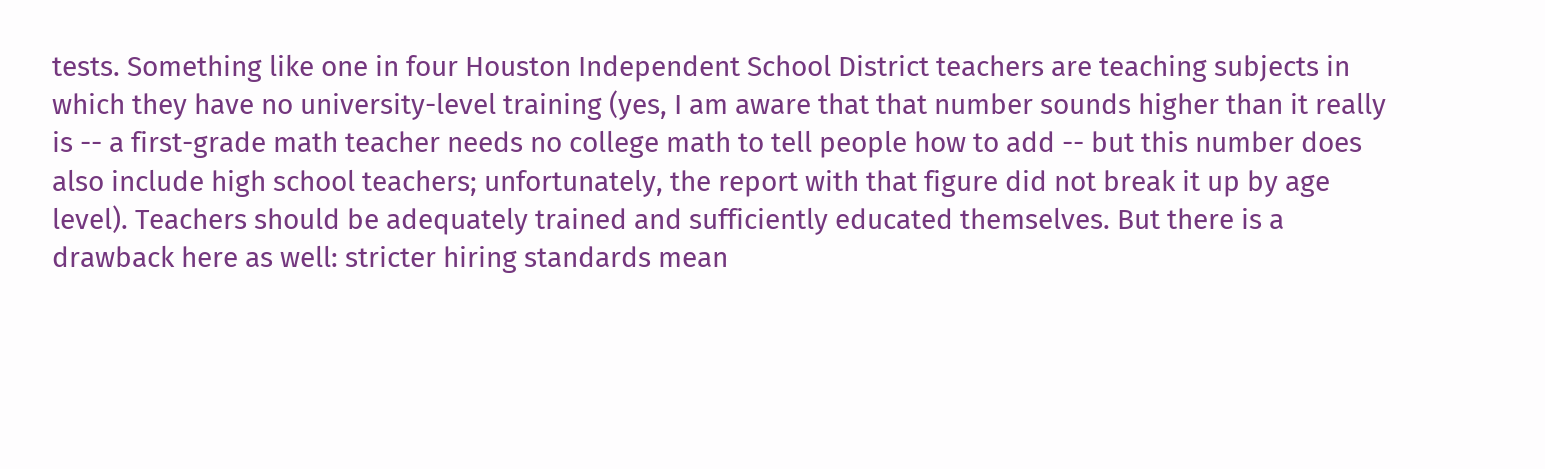tests. Something like one in four Houston Independent School District teachers are teaching subjects in which they have no university-level training (yes, I am aware that that number sounds higher than it really is -- a first-grade math teacher needs no college math to tell people how to add -- but this number does also include high school teachers; unfortunately, the report with that figure did not break it up by age level). Teachers should be adequately trained and sufficiently educated themselves. But there is a drawback here as well: stricter hiring standards mean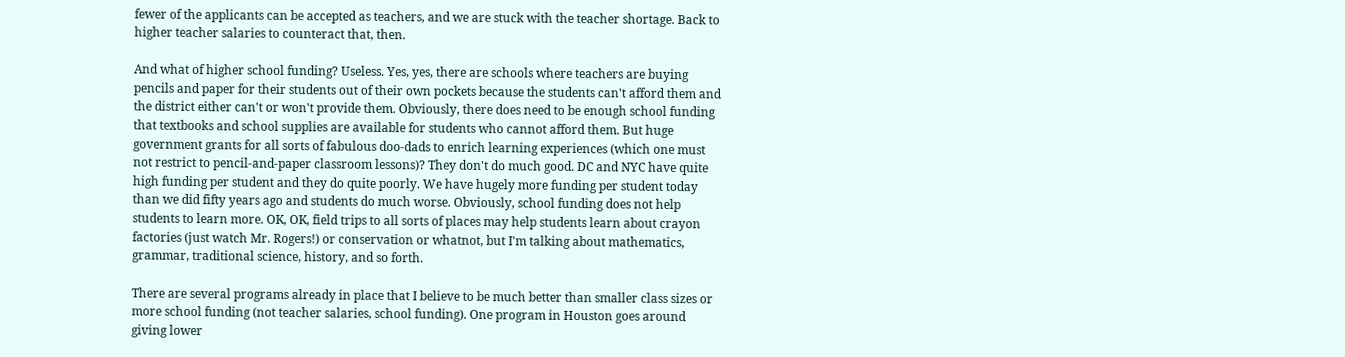fewer of the applicants can be accepted as teachers, and we are stuck with the teacher shortage. Back to higher teacher salaries to counteract that, then.

And what of higher school funding? Useless. Yes, yes, there are schools where teachers are buying pencils and paper for their students out of their own pockets because the students can't afford them and the district either can't or won't provide them. Obviously, there does need to be enough school funding that textbooks and school supplies are available for students who cannot afford them. But huge government grants for all sorts of fabulous doo-dads to enrich learning experiences (which one must not restrict to pencil-and-paper classroom lessons)? They don't do much good. DC and NYC have quite high funding per student and they do quite poorly. We have hugely more funding per student today than we did fifty years ago and students do much worse. Obviously, school funding does not help students to learn more. OK, OK, field trips to all sorts of places may help students learn about crayon factories (just watch Mr. Rogers!) or conservation or whatnot, but I'm talking about mathematics, grammar, traditional science, history, and so forth.

There are several programs already in place that I believe to be much better than smaller class sizes or more school funding (not teacher salaries, school funding). One program in Houston goes around giving lower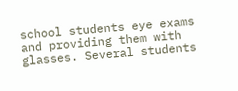school students eye exams and providing them with glasses. Several students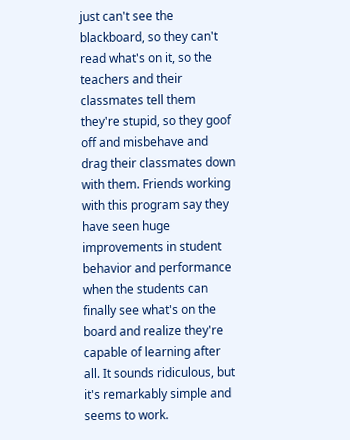just can't see the blackboard, so they can't read what's on it, so the teachers and their classmates tell them they're stupid, so they goof off and misbehave and drag their classmates down with them. Friends working with this program say they have seen huge improvements in student behavior and performance when the students can finally see what's on the board and realize they're capable of learning after all. It sounds ridiculous, but it's remarkably simple and seems to work.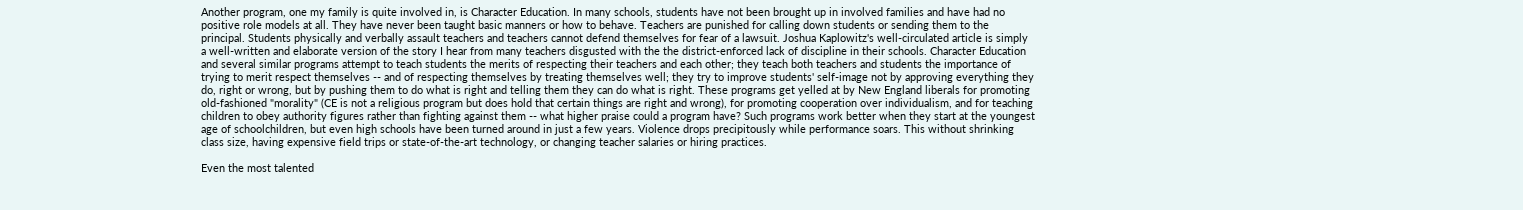Another program, one my family is quite involved in, is Character Education. In many schools, students have not been brought up in involved families and have had no positive role models at all. They have never been taught basic manners or how to behave. Teachers are punished for calling down students or sending them to the principal. Students physically and verbally assault teachers and teachers cannot defend themselves for fear of a lawsuit. Joshua Kaplowitz's well-circulated article is simply a well-written and elaborate version of the story I hear from many teachers disgusted with the the district-enforced lack of discipline in their schools. Character Education and several similar programs attempt to teach students the merits of respecting their teachers and each other; they teach both teachers and students the importance of trying to merit respect themselves -- and of respecting themselves by treating themselves well; they try to improve students' self-image not by approving everything they do, right or wrong, but by pushing them to do what is right and telling them they can do what is right. These programs get yelled at by New England liberals for promoting old-fashioned "morality" (CE is not a religious program but does hold that certain things are right and wrong), for promoting cooperation over individualism, and for teaching children to obey authority figures rather than fighting against them -- what higher praise could a program have? Such programs work better when they start at the youngest age of schoolchildren, but even high schools have been turned around in just a few years. Violence drops precipitously while performance soars. This without shrinking class size, having expensive field trips or state-of-the-art technology, or changing teacher salaries or hiring practices.

Even the most talented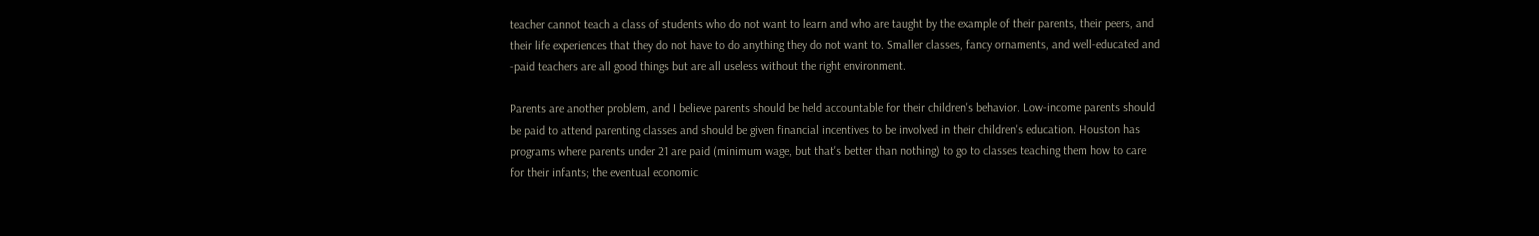teacher cannot teach a class of students who do not want to learn and who are taught by the example of their parents, their peers, and their life experiences that they do not have to do anything they do not want to. Smaller classes, fancy ornaments, and well-educated and -paid teachers are all good things but are all useless without the right environment.

Parents are another problem, and I believe parents should be held accountable for their children's behavior. Low-income parents should be paid to attend parenting classes and should be given financial incentives to be involved in their children's education. Houston has programs where parents under 21 are paid (minimum wage, but that's better than nothing) to go to classes teaching them how to care for their infants; the eventual economic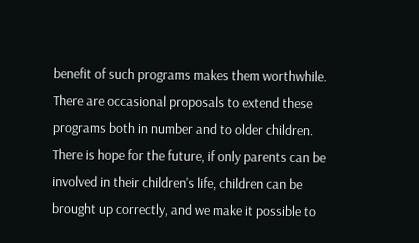benefit of such programs makes them worthwhile. There are occasional proposals to extend these programs both in number and to older children. There is hope for the future, if only parents can be involved in their children's life, children can be brought up correctly, and we make it possible to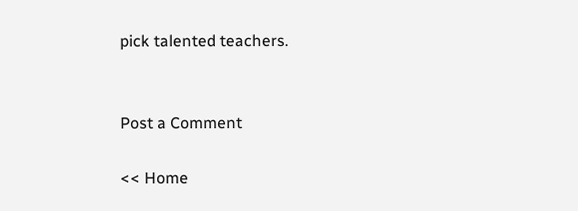pick talented teachers.


Post a Comment

<< Home